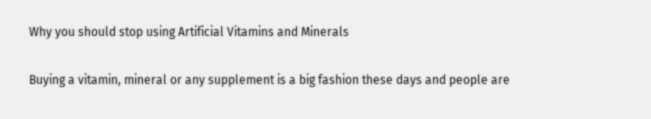Why you should stop using Artificial Vitamins and Minerals

Buying a vitamin, mineral or any supplement is a big fashion these days and people are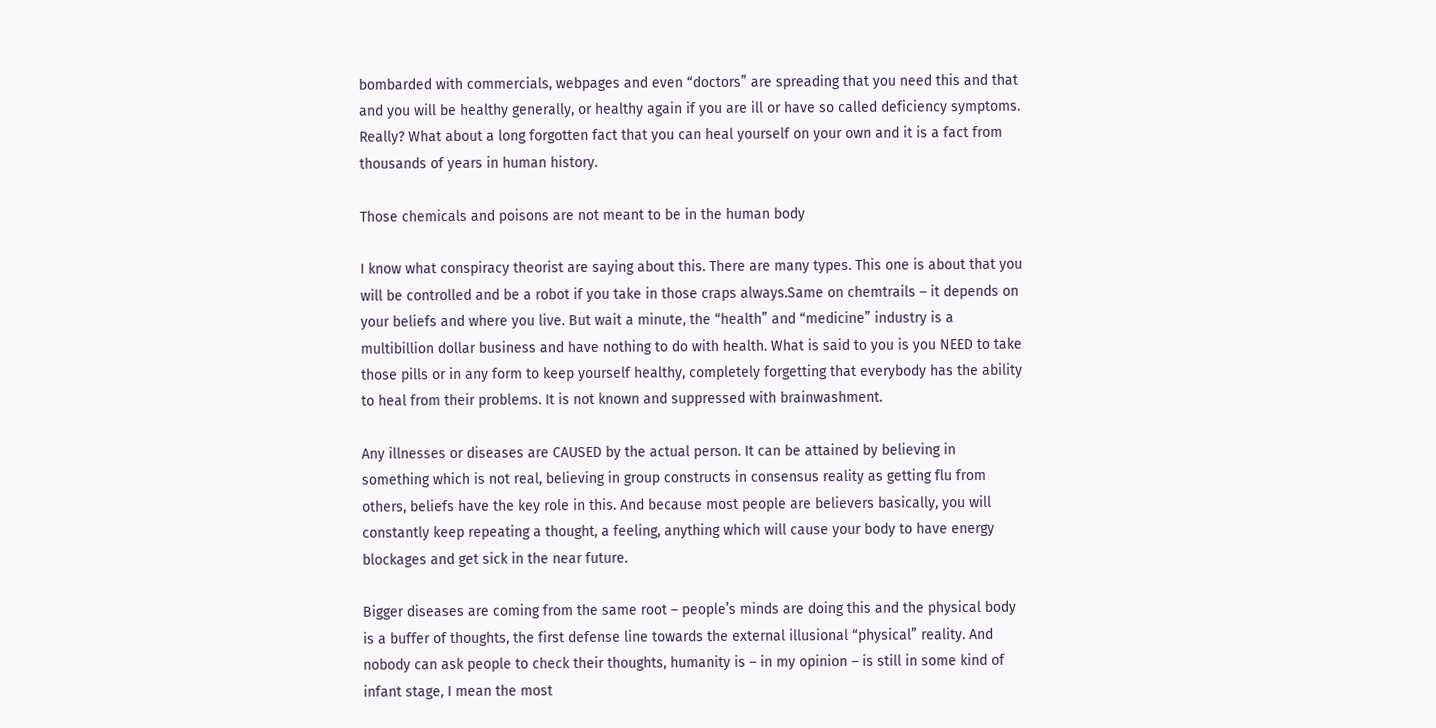bombarded with commercials, webpages and even “doctors” are spreading that you need this and that and you will be healthy generally, or healthy again if you are ill or have so called deficiency symptoms. Really? What about a long forgotten fact that you can heal yourself on your own and it is a fact from thousands of years in human history.

Those chemicals and poisons are not meant to be in the human body

I know what conspiracy theorist are saying about this. There are many types. This one is about that you will be controlled and be a robot if you take in those craps always.Same on chemtrails – it depends on your beliefs and where you live. But wait a minute, the “health” and “medicine” industry is a multibillion dollar business and have nothing to do with health. What is said to you is you NEED to take those pills or in any form to keep yourself healthy, completely forgetting that everybody has the ability to heal from their problems. It is not known and suppressed with brainwashment.

Any illnesses or diseases are CAUSED by the actual person. It can be attained by believing in something which is not real, believing in group constructs in consensus reality as getting flu from others, beliefs have the key role in this. And because most people are believers basically, you will constantly keep repeating a thought, a feeling, anything which will cause your body to have energy blockages and get sick in the near future.

Bigger diseases are coming from the same root – people’s minds are doing this and the physical body is a buffer of thoughts, the first defense line towards the external illusional “physical” reality. And nobody can ask people to check their thoughts, humanity is – in my opinion – is still in some kind of infant stage, I mean the most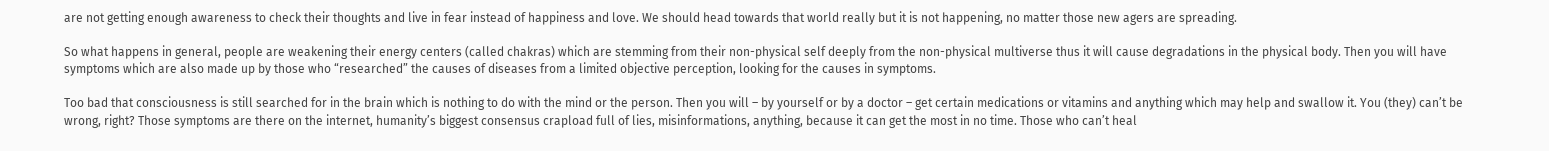are not getting enough awareness to check their thoughts and live in fear instead of happiness and love. We should head towards that world really but it is not happening, no matter those new agers are spreading.

So what happens in general, people are weakening their energy centers (called chakras) which are stemming from their non-physical self deeply from the non-physical multiverse thus it will cause degradations in the physical body. Then you will have symptoms which are also made up by those who “researched” the causes of diseases from a limited objective perception, looking for the causes in symptoms.

Too bad that consciousness is still searched for in the brain which is nothing to do with the mind or the person. Then you will – by yourself or by a doctor – get certain medications or vitamins and anything which may help and swallow it. You (they) can’t be wrong, right? Those symptoms are there on the internet, humanity’s biggest consensus crapload full of lies, misinformations, anything, because it can get the most in no time. Those who can’t heal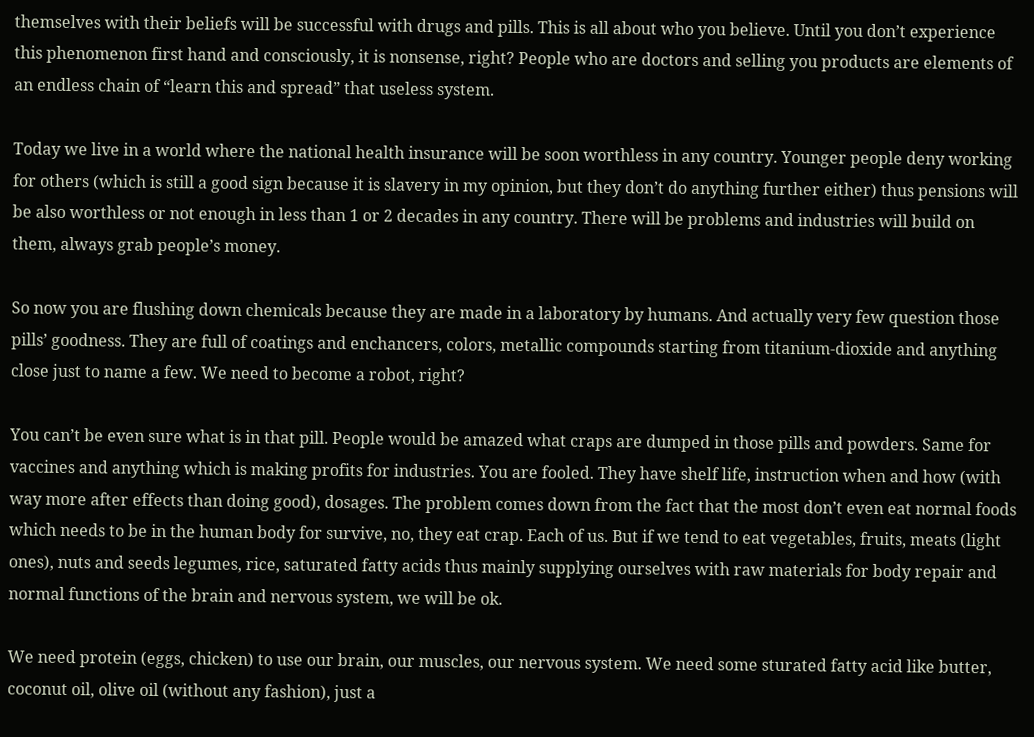themselves with their beliefs will be successful with drugs and pills. This is all about who you believe. Until you don’t experience this phenomenon first hand and consciously, it is nonsense, right? People who are doctors and selling you products are elements of an endless chain of “learn this and spread” that useless system.

Today we live in a world where the national health insurance will be soon worthless in any country. Younger people deny working for others (which is still a good sign because it is slavery in my opinion, but they don’t do anything further either) thus pensions will be also worthless or not enough in less than 1 or 2 decades in any country. There will be problems and industries will build on them, always grab people’s money.

So now you are flushing down chemicals because they are made in a laboratory by humans. And actually very few question those pills’ goodness. They are full of coatings and enchancers, colors, metallic compounds starting from titanium-dioxide and anything close just to name a few. We need to become a robot, right?

You can’t be even sure what is in that pill. People would be amazed what craps are dumped in those pills and powders. Same for vaccines and anything which is making profits for industries. You are fooled. They have shelf life, instruction when and how (with way more after effects than doing good), dosages. The problem comes down from the fact that the most don’t even eat normal foods which needs to be in the human body for survive, no, they eat crap. Each of us. But if we tend to eat vegetables, fruits, meats (light ones), nuts and seeds legumes, rice, saturated fatty acids thus mainly supplying ourselves with raw materials for body repair and normal functions of the brain and nervous system, we will be ok.

We need protein (eggs, chicken) to use our brain, our muscles, our nervous system. We need some sturated fatty acid like butter, coconut oil, olive oil (without any fashion), just a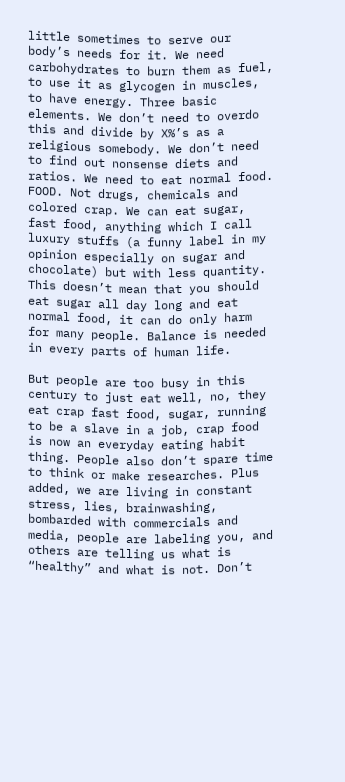little sometimes to serve our body’s needs for it. We need carbohydrates to burn them as fuel, to use it as glycogen in muscles, to have energy. Three basic elements. We don’t need to overdo this and divide by X%’s as a religious somebody. We don’t need to find out nonsense diets and ratios. We need to eat normal food. FOOD. Not drugs, chemicals and colored crap. We can eat sugar, fast food, anything which I call luxury stuffs (a funny label in my opinion especially on sugar and chocolate) but with less quantity. This doesn’t mean that you should eat sugar all day long and eat normal food, it can do only harm for many people. Balance is needed in every parts of human life.

But people are too busy in this century to just eat well, no, they eat crap fast food, sugar, running to be a slave in a job, crap food is now an everyday eating habit thing. People also don’t spare time to think or make researches. Plus added, we are living in constant stress, lies, brainwashing, bombarded with commercials and media, people are labeling you, and others are telling us what is “healthy” and what is not. Don’t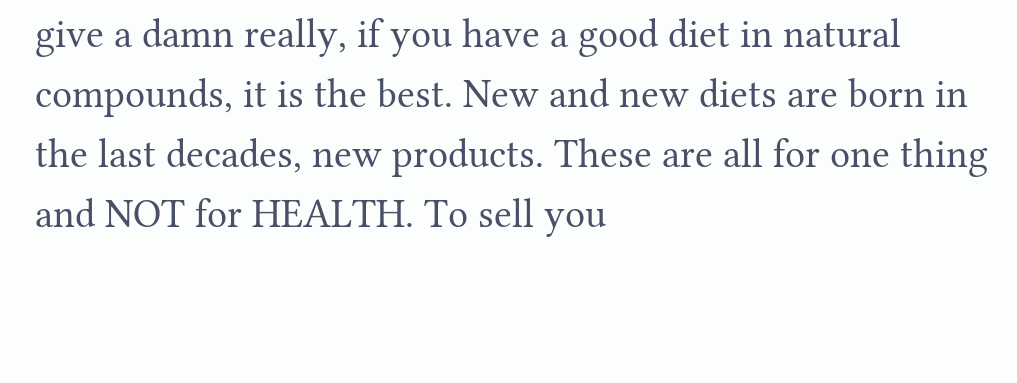give a damn really, if you have a good diet in natural compounds, it is the best. New and new diets are born in the last decades, new products. These are all for one thing and NOT for HEALTH. To sell you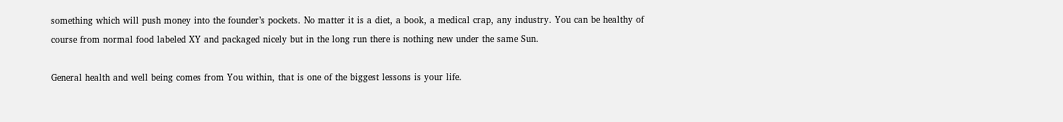something which will push money into the founder’s pockets. No matter it is a diet, a book, a medical crap, any industry. You can be healthy of course from normal food labeled XY and packaged nicely but in the long run there is nothing new under the same Sun.

General health and well being comes from You within, that is one of the biggest lessons is your life.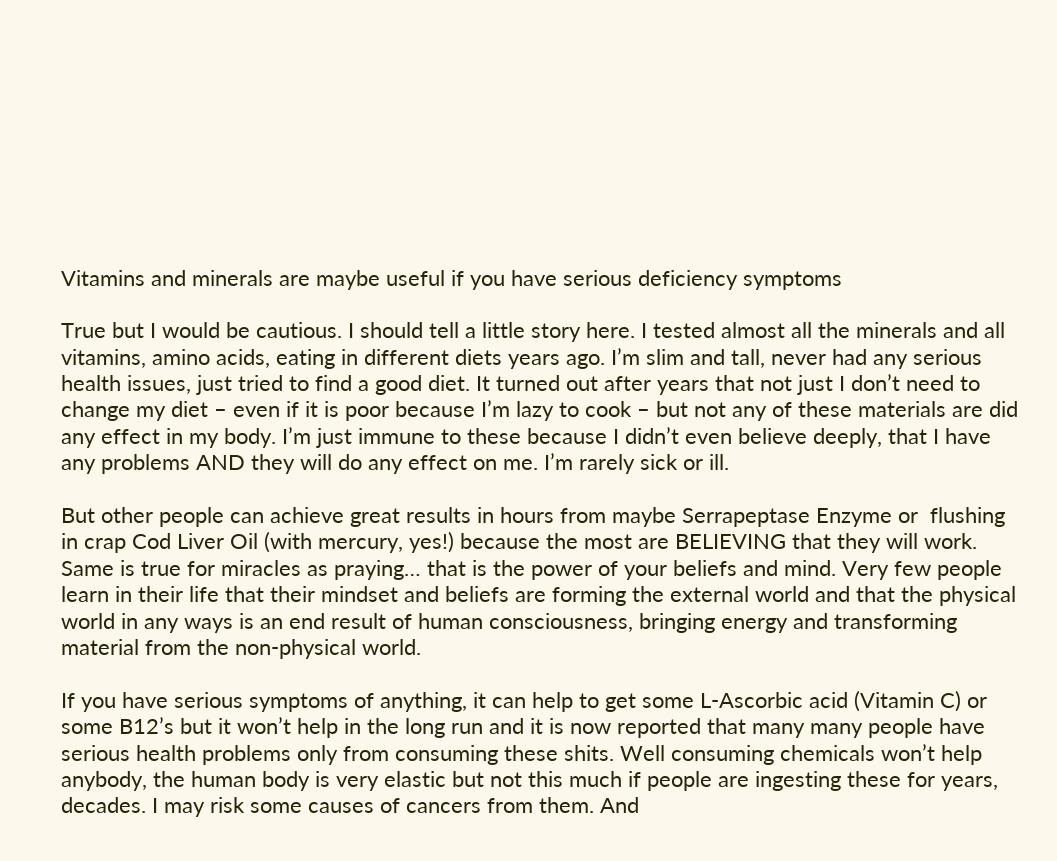Vitamins and minerals are maybe useful if you have serious deficiency symptoms

True but I would be cautious. I should tell a little story here. I tested almost all the minerals and all vitamins, amino acids, eating in different diets years ago. I’m slim and tall, never had any serious health issues, just tried to find a good diet. It turned out after years that not just I don’t need to change my diet – even if it is poor because I’m lazy to cook – but not any of these materials are did any effect in my body. I’m just immune to these because I didn’t even believe deeply, that I have any problems AND they will do any effect on me. I’m rarely sick or ill.

But other people can achieve great results in hours from maybe Serrapeptase Enzyme or  flushing in crap Cod Liver Oil (with mercury, yes!) because the most are BELIEVING that they will work. Same is true for miracles as praying… that is the power of your beliefs and mind. Very few people learn in their life that their mindset and beliefs are forming the external world and that the physical world in any ways is an end result of human consciousness, bringing energy and transforming material from the non-physical world.

If you have serious symptoms of anything, it can help to get some L-Ascorbic acid (Vitamin C) or some B12’s but it won’t help in the long run and it is now reported that many many people have serious health problems only from consuming these shits. Well consuming chemicals won’t help anybody, the human body is very elastic but not this much if people are ingesting these for years, decades. I may risk some causes of cancers from them. And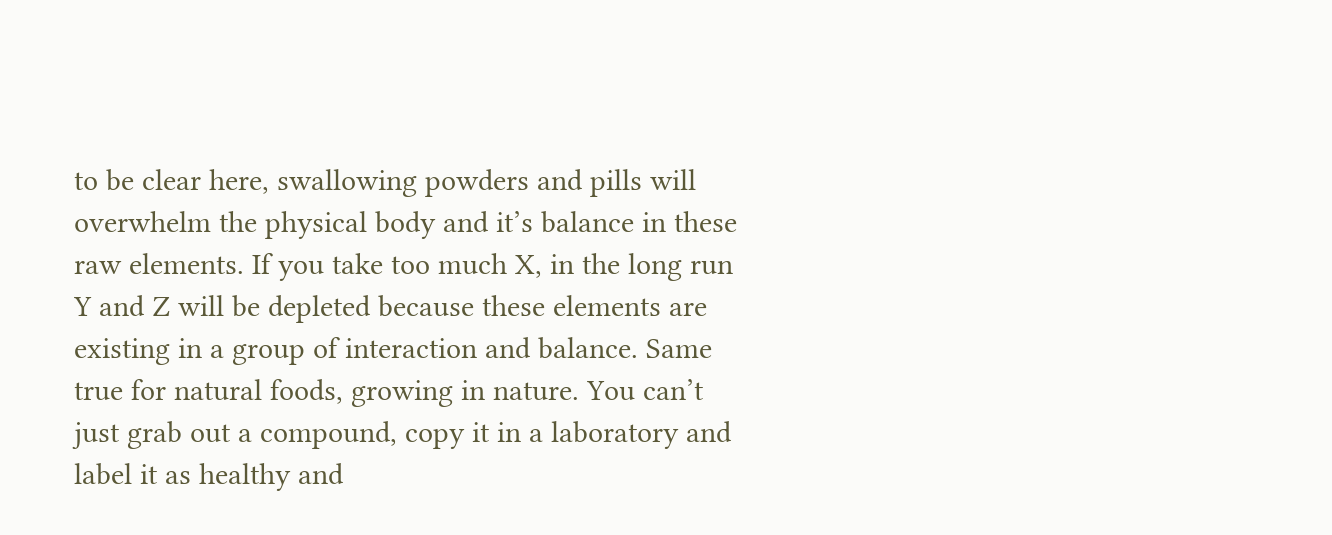to be clear here, swallowing powders and pills will overwhelm the physical body and it’s balance in these raw elements. If you take too much X, in the long run Y and Z will be depleted because these elements are existing in a group of interaction and balance. Same true for natural foods, growing in nature. You can’t just grab out a compound, copy it in a laboratory and label it as healthy and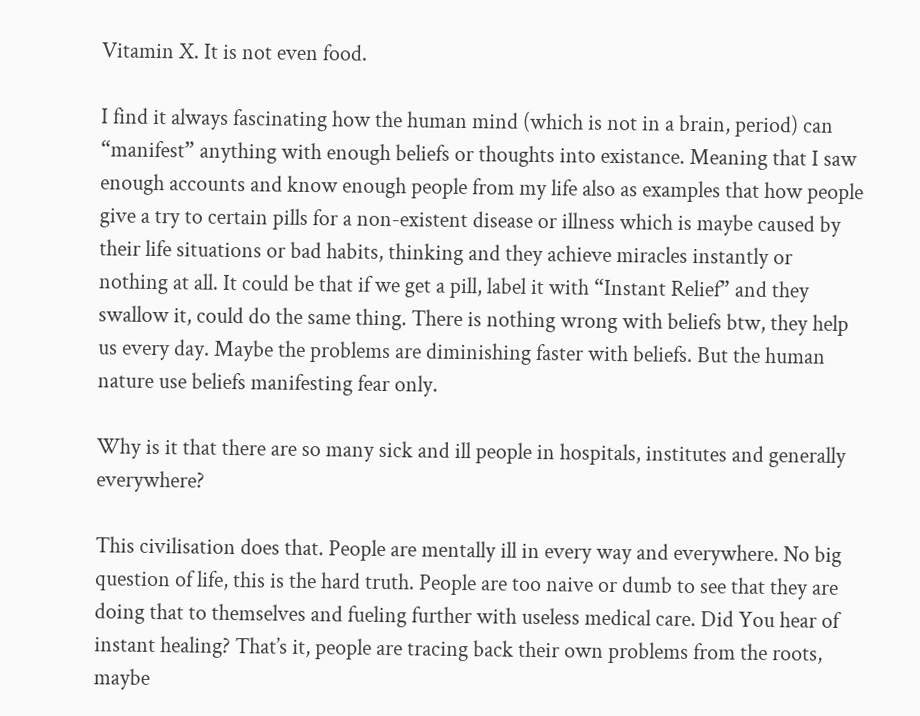Vitamin X. It is not even food.

I find it always fascinating how the human mind (which is not in a brain, period) can “manifest” anything with enough beliefs or thoughts into existance. Meaning that I saw enough accounts and know enough people from my life also as examples that how people give a try to certain pills for a non-existent disease or illness which is maybe caused by their life situations or bad habits, thinking and they achieve miracles instantly or nothing at all. It could be that if we get a pill, label it with “Instant Relief” and they swallow it, could do the same thing. There is nothing wrong with beliefs btw, they help us every day. Maybe the problems are diminishing faster with beliefs. But the human nature use beliefs manifesting fear only.

Why is it that there are so many sick and ill people in hospitals, institutes and generally everywhere?

This civilisation does that. People are mentally ill in every way and everywhere. No big question of life, this is the hard truth. People are too naive or dumb to see that they are doing that to themselves and fueling further with useless medical care. Did You hear of instant healing? That’s it, people are tracing back their own problems from the roots, maybe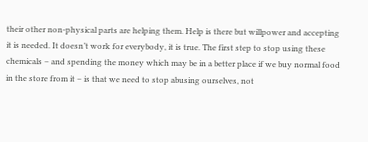their other non-physical parts are helping them. Help is there but willpower and accepting it is needed. It doesn’t work for everybody, it is true. The first step to stop using these chemicals – and spending the money which may be in a better place if we buy normal food in the store from it – is that we need to stop abusing ourselves, not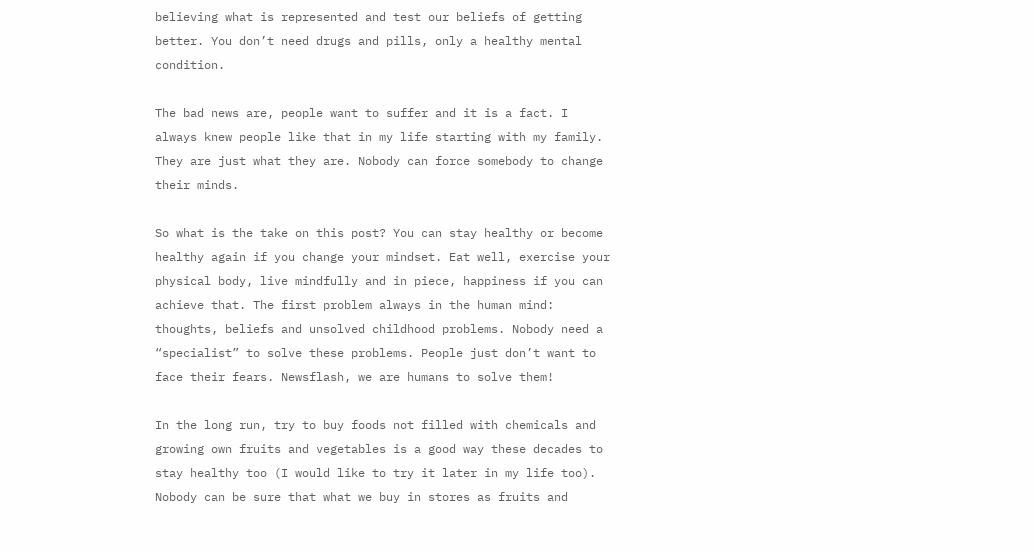believing what is represented and test our beliefs of getting better. You don’t need drugs and pills, only a healthy mental condition.

The bad news are, people want to suffer and it is a fact. I always knew people like that in my life starting with my family. They are just what they are. Nobody can force somebody to change their minds.

So what is the take on this post? You can stay healthy or become healthy again if you change your mindset. Eat well, exercise your physical body, live mindfully and in piece, happiness if you can achieve that. The first problem always in the human mind: thoughts, beliefs and unsolved childhood problems. Nobody need a “specialist” to solve these problems. People just don’t want to face their fears. Newsflash, we are humans to solve them!

In the long run, try to buy foods not filled with chemicals and growing own fruits and vegetables is a good way these decades to stay healthy too (I would like to try it later in my life too). Nobody can be sure that what we buy in stores as fruits and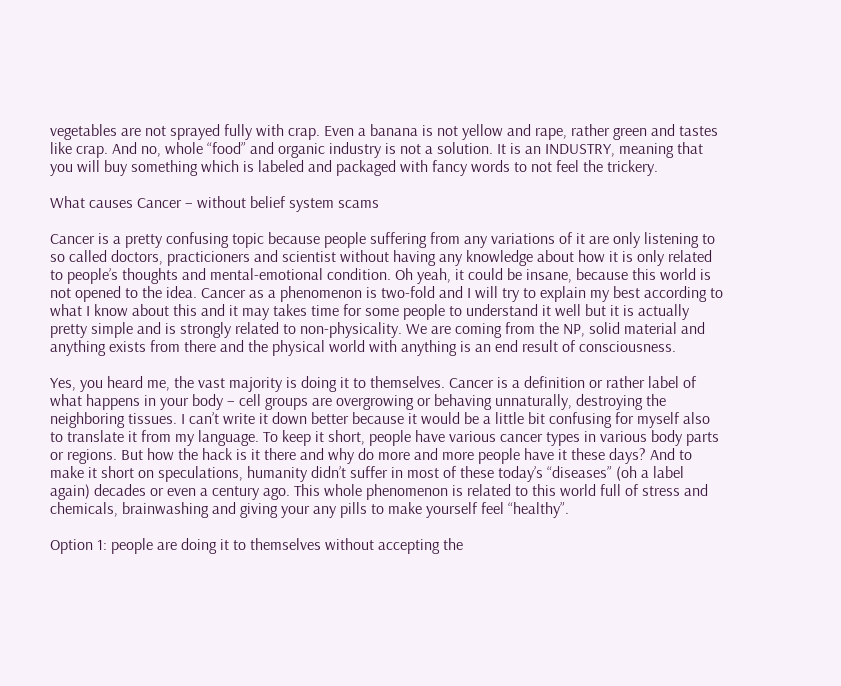vegetables are not sprayed fully with crap. Even a banana is not yellow and rape, rather green and tastes like crap. And no, whole “food” and organic industry is not a solution. It is an INDUSTRY, meaning that you will buy something which is labeled and packaged with fancy words to not feel the trickery.

What causes Cancer – without belief system scams

Cancer is a pretty confusing topic because people suffering from any variations of it are only listening to so called doctors, practicioners and scientist without having any knowledge about how it is only related to people’s thoughts and mental-emotional condition. Oh yeah, it could be insane, because this world is not opened to the idea. Cancer as a phenomenon is two-fold and I will try to explain my best according to what I know about this and it may takes time for some people to understand it well but it is actually pretty simple and is strongly related to non-physicality. We are coming from the NP, solid material and anything exists from there and the physical world with anything is an end result of consciousness.

Yes, you heard me, the vast majority is doing it to themselves. Cancer is a definition or rather label of what happens in your body – cell groups are overgrowing or behaving unnaturally, destroying the neighboring tissues. I can’t write it down better because it would be a little bit confusing for myself also to translate it from my language. To keep it short, people have various cancer types in various body parts or regions. But how the hack is it there and why do more and more people have it these days? And to make it short on speculations, humanity didn’t suffer in most of these today’s “diseases” (oh a label again) decades or even a century ago. This whole phenomenon is related to this world full of stress and chemicals, brainwashing and giving your any pills to make yourself feel “healthy”.

Option 1: people are doing it to themselves without accepting the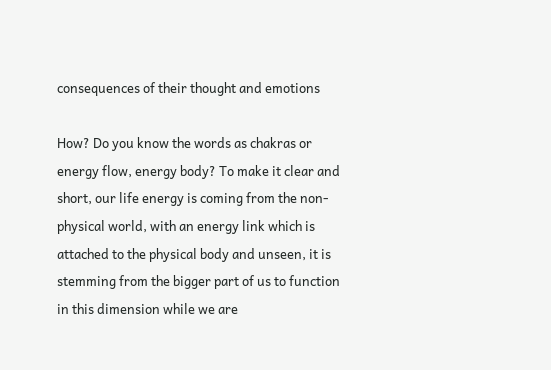consequences of their thought and emotions

How? Do you know the words as chakras or energy flow, energy body? To make it clear and short, our life energy is coming from the non-physical world, with an energy link which is attached to the physical body and unseen, it is stemming from the bigger part of us to function in this dimension while we are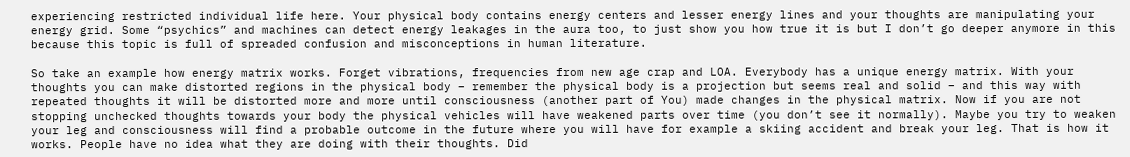experiencing restricted individual life here. Your physical body contains energy centers and lesser energy lines and your thoughts are manipulating your energy grid. Some “psychics” and machines can detect energy leakages in the aura too, to just show you how true it is but I don’t go deeper anymore in this because this topic is full of spreaded confusion and misconceptions in human literature.

So take an example how energy matrix works. Forget vibrations, frequencies from new age crap and LOA. Everybody has a unique energy matrix. With your thoughts you can make distorted regions in the physical body – remember the physical body is a projection but seems real and solid – and this way with repeated thoughts it will be distorted more and more until consciousness (another part of You) made changes in the physical matrix. Now if you are not stopping unchecked thoughts towards your body the physical vehicles will have weakened parts over time (you don’t see it normally). Maybe you try to weaken your leg and consciousness will find a probable outcome in the future where you will have for example a skiing accident and break your leg. That is how it works. People have no idea what they are doing with their thoughts. Did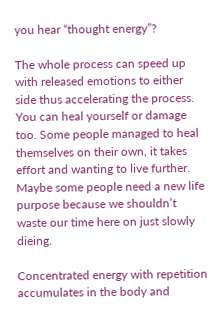you hear “thought energy”?

The whole process can speed up with released emotions to either side thus accelerating the process. You can heal yourself or damage too. Some people managed to heal themselves on their own, it takes effort and wanting to live further. Maybe some people need a new life purpose because we shouldn’t waste our time here on just slowly dieing.

Concentrated energy with repetition accumulates in the body and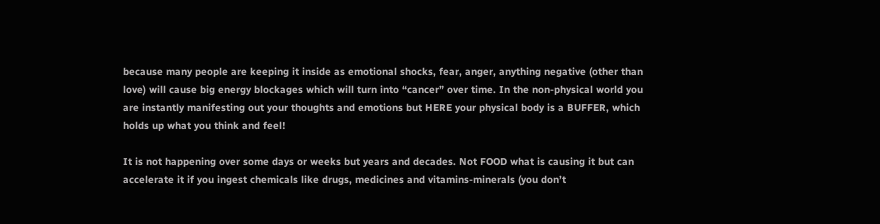because many people are keeping it inside as emotional shocks, fear, anger, anything negative (other than love) will cause big energy blockages which will turn into “cancer” over time. In the non-physical world you are instantly manifesting out your thoughts and emotions but HERE your physical body is a BUFFER, which holds up what you think and feel!

It is not happening over some days or weeks but years and decades. Not FOOD what is causing it but can accelerate it if you ingest chemicals like drugs, medicines and vitamins-minerals (you don’t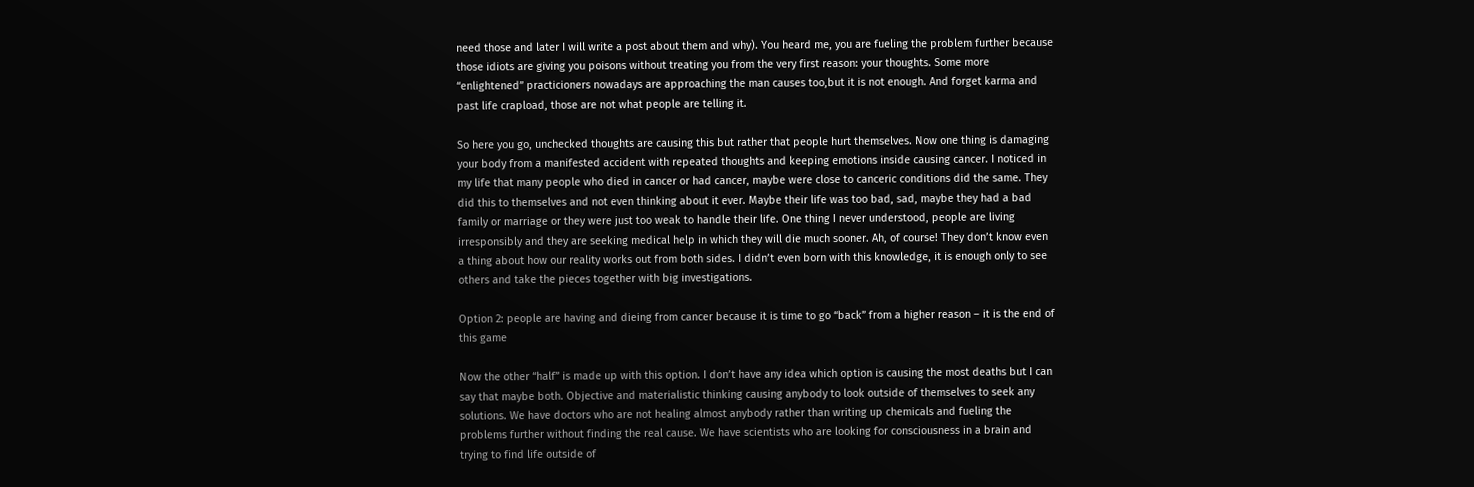need those and later I will write a post about them and why). You heard me, you are fueling the problem further because those idiots are giving you poisons without treating you from the very first reason: your thoughts. Some more “enlightened” practicioners nowadays are approaching the man causes too,but it is not enough. And forget karma and past life crapload, those are not what people are telling it.

So here you go, unchecked thoughts are causing this but rather that people hurt themselves. Now one thing is damaging your body from a manifested accident with repeated thoughts and keeping emotions inside causing cancer. I noticed in my life that many people who died in cancer or had cancer, maybe were close to canceric conditions did the same. They did this to themselves and not even thinking about it ever. Maybe their life was too bad, sad, maybe they had a bad family or marriage or they were just too weak to handle their life. One thing I never understood, people are living irresponsibly and they are seeking medical help in which they will die much sooner. Ah, of course! They don’t know even a thing about how our reality works out from both sides. I didn’t even born with this knowledge, it is enough only to see others and take the pieces together with big investigations.

Option 2: people are having and dieing from cancer because it is time to go “back” from a higher reason – it is the end of this game

Now the other “half” is made up with this option. I don’t have any idea which option is causing the most deaths but I can say that maybe both. Objective and materialistic thinking causing anybody to look outside of themselves to seek any solutions. We have doctors who are not healing almost anybody rather than writing up chemicals and fueling the problems further without finding the real cause. We have scientists who are looking for consciousness in a brain and trying to find life outside of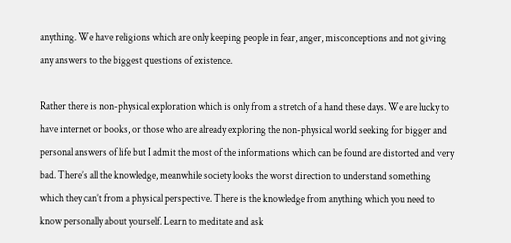anything. We have religions which are only keeping people in fear, anger, misconceptions and not giving any answers to the biggest questions of existence.

Rather there is non-physical exploration which is only from a stretch of a hand these days. We are lucky to have internet or books, or those who are already exploring the non-physical world seeking for bigger and personal answers of life but I admit the most of the informations which can be found are distorted and very bad. There’s all the knowledge, meanwhile society looks the worst direction to understand something which they can’t from a physical perspective. There is the knowledge from anything which you need to know personally about yourself. Learn to meditate and ask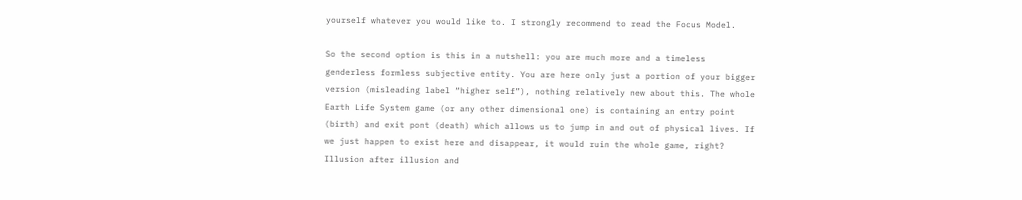yourself whatever you would like to. I strongly recommend to read the Focus Model.

So the second option is this in a nutshell: you are much more and a timeless genderless formless subjective entity. You are here only just a portion of your bigger version (misleading label “higher self”), nothing relatively new about this. The whole Earth Life System game (or any other dimensional one) is containing an entry point (birth) and exit pont (death) which allows us to jump in and out of physical lives. If we just happen to exist here and disappear, it would ruin the whole game, right? Illusion after illusion and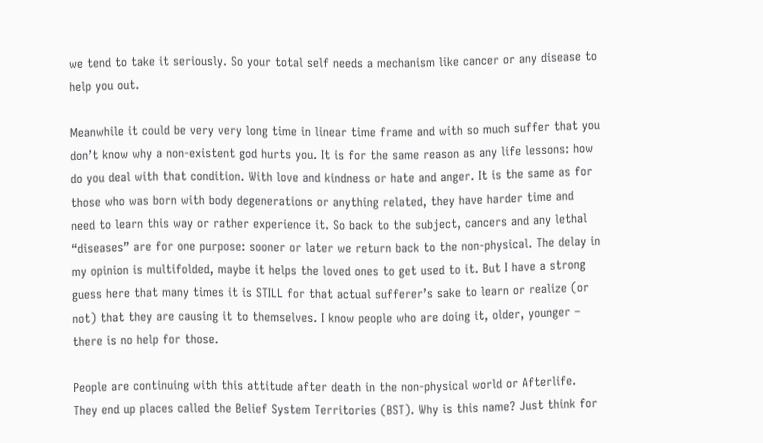we tend to take it seriously. So your total self needs a mechanism like cancer or any disease to help you out.

Meanwhile it could be very very long time in linear time frame and with so much suffer that you don’t know why a non-existent god hurts you. It is for the same reason as any life lessons: how do you deal with that condition. With love and kindness or hate and anger. It is the same as for those who was born with body degenerations or anything related, they have harder time and need to learn this way or rather experience it. So back to the subject, cancers and any lethal “diseases” are for one purpose: sooner or later we return back to the non-physical. The delay in my opinion is multifolded, maybe it helps the loved ones to get used to it. But I have a strong guess here that many times it is STILL for that actual sufferer’s sake to learn or realize (or not) that they are causing it to themselves. I know people who are doing it, older, younger – there is no help for those.

People are continuing with this attitude after death in the non-physical world or Afterlife. They end up places called the Belief System Territories (BST). Why is this name? Just think for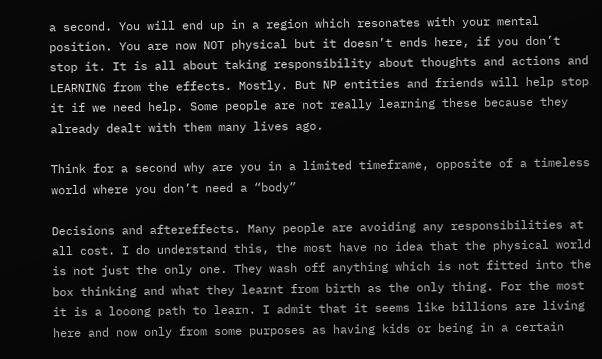a second. You will end up in a region which resonates with your mental position. You are now NOT physical but it doesn’t ends here, if you don’t stop it. It is all about taking responsibility about thoughts and actions and LEARNING from the effects. Mostly. But NP entities and friends will help stop it if we need help. Some people are not really learning these because they already dealt with them many lives ago.

Think for a second why are you in a limited timeframe, opposite of a timeless world where you don’t need a “body”

Decisions and aftereffects. Many people are avoiding any responsibilities at all cost. I do understand this, the most have no idea that the physical world is not just the only one. They wash off anything which is not fitted into the box thinking and what they learnt from birth as the only thing. For the most it is a looong path to learn. I admit that it seems like billions are living here and now only from some purposes as having kids or being in a certain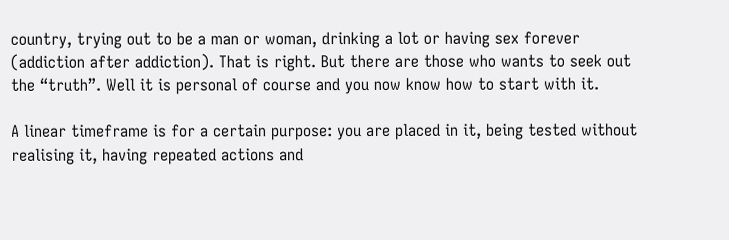country, trying out to be a man or woman, drinking a lot or having sex forever (addiction after addiction). That is right. But there are those who wants to seek out the “truth”. Well it is personal of course and you now know how to start with it.

A linear timeframe is for a certain purpose: you are placed in it, being tested without realising it, having repeated actions and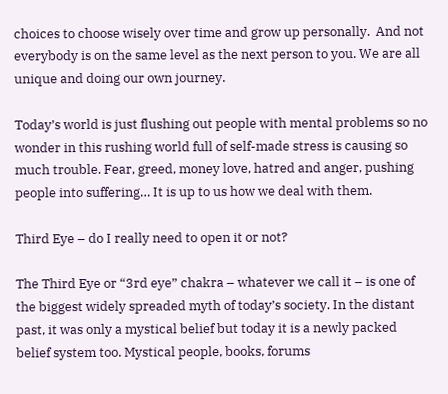choices to choose wisely over time and grow up personally.  And not everybody is on the same level as the next person to you. We are all unique and doing our own journey.

Today’s world is just flushing out people with mental problems so no wonder in this rushing world full of self-made stress is causing so much trouble. Fear, greed, money love, hatred and anger, pushing people into suffering… It is up to us how we deal with them.

Third Eye – do I really need to open it or not?

The Third Eye or “3rd eye” chakra – whatever we call it – is one of the biggest widely spreaded myth of today’s society. In the distant past, it was only a mystical belief but today it is a newly packed belief system too. Mystical people, books, forums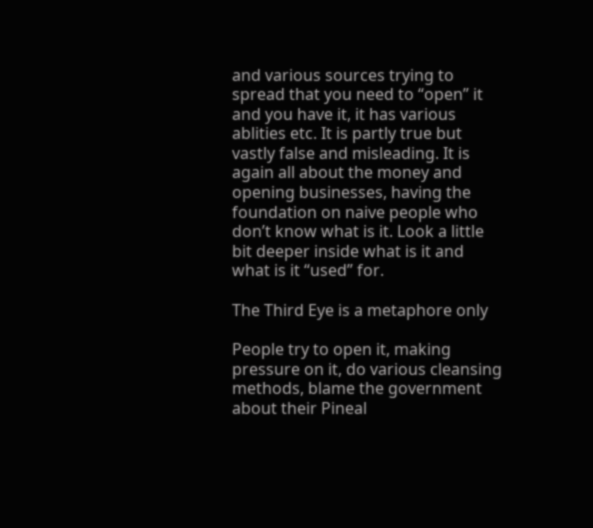and various sources trying to spread that you need to “open” it and you have it, it has various ablities etc. It is partly true but vastly false and misleading. It is again all about the money and opening businesses, having the foundation on naive people who don’t know what is it. Look a little bit deeper inside what is it and what is it “used” for.

The Third Eye is a metaphore only

People try to open it, making pressure on it, do various cleansing methods, blame the government about their Pineal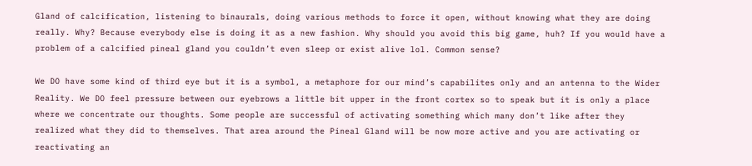Gland of calcification, listening to binaurals, doing various methods to force it open, without knowing what they are doing really. Why? Because everybody else is doing it as a new fashion. Why should you avoid this big game, huh? If you would have a problem of a calcified pineal gland you couldn’t even sleep or exist alive lol. Common sense?

We DO have some kind of third eye but it is a symbol, a metaphore for our mind’s capabilites only and an antenna to the Wider Reality. We DO feel pressure between our eyebrows a little bit upper in the front cortex so to speak but it is only a place where we concentrate our thoughts. Some people are successful of activating something which many don’t like after they realized what they did to themselves. That area around the Pineal Gland will be now more active and you are activating or reactivating an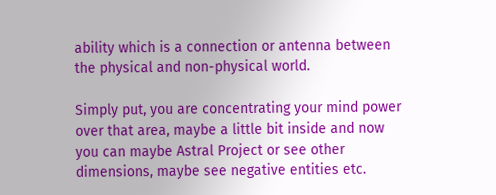ability which is a connection or antenna between the physical and non-physical world.

Simply put, you are concentrating your mind power over that area, maybe a little bit inside and now you can maybe Astral Project or see other dimensions, maybe see negative entities etc.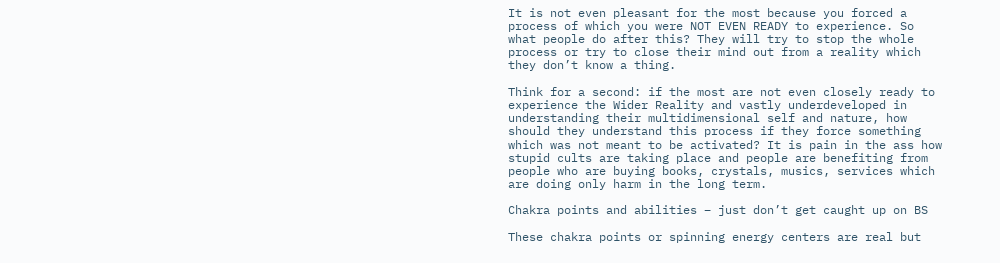It is not even pleasant for the most because you forced a process of which you were NOT EVEN READY to experience. So what people do after this? They will try to stop the whole process or try to close their mind out from a reality which they don’t know a thing.

Think for a second: if the most are not even closely ready to experience the Wider Reality and vastly underdeveloped in understanding their multidimensional self and nature, how should they understand this process if they force something which was not meant to be activated? It is pain in the ass how stupid cults are taking place and people are benefiting from people who are buying books, crystals, musics, services which are doing only harm in the long term.

Chakra points and abilities – just don’t get caught up on BS

These chakra points or spinning energy centers are real but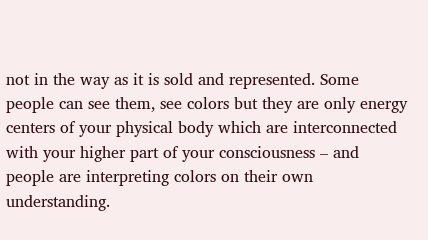not in the way as it is sold and represented. Some people can see them, see colors but they are only energy centers of your physical body which are interconnected with your higher part of your consciousness – and people are interpreting colors on their own understanding.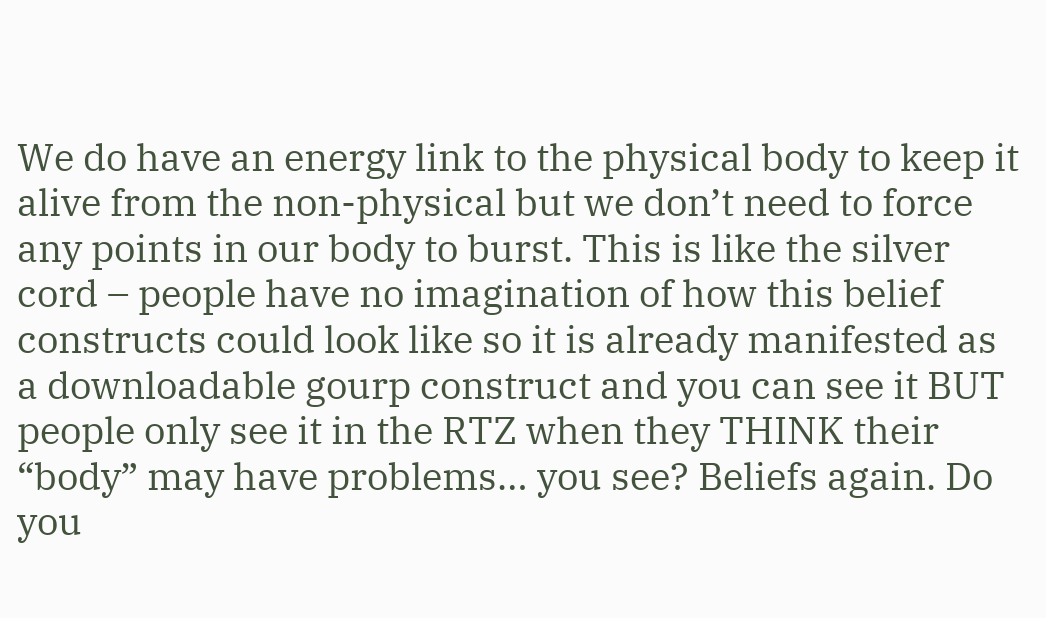We do have an energy link to the physical body to keep it alive from the non-physical but we don’t need to force any points in our body to burst. This is like the silver cord – people have no imagination of how this belief constructs could look like so it is already manifested as a downloadable gourp construct and you can see it BUT people only see it in the RTZ when they THINK their “body” may have problems… you see? Beliefs again. Do you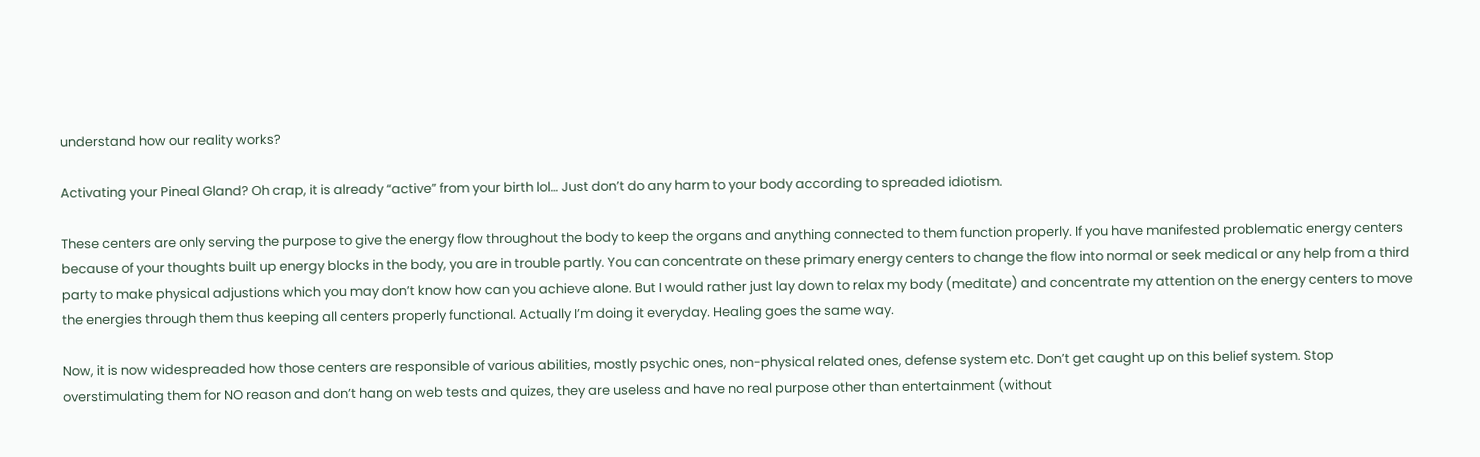understand how our reality works?

Activating your Pineal Gland? Oh crap, it is already “active” from your birth lol… Just don’t do any harm to your body according to spreaded idiotism.

These centers are only serving the purpose to give the energy flow throughout the body to keep the organs and anything connected to them function properly. If you have manifested problematic energy centers because of your thoughts built up energy blocks in the body, you are in trouble partly. You can concentrate on these primary energy centers to change the flow into normal or seek medical or any help from a third party to make physical adjustions which you may don’t know how can you achieve alone. But I would rather just lay down to relax my body (meditate) and concentrate my attention on the energy centers to move the energies through them thus keeping all centers properly functional. Actually I’m doing it everyday. Healing goes the same way.

Now, it is now widespreaded how those centers are responsible of various abilities, mostly psychic ones, non-physical related ones, defense system etc. Don’t get caught up on this belief system. Stop overstimulating them for NO reason and don’t hang on web tests and quizes, they are useless and have no real purpose other than entertainment (without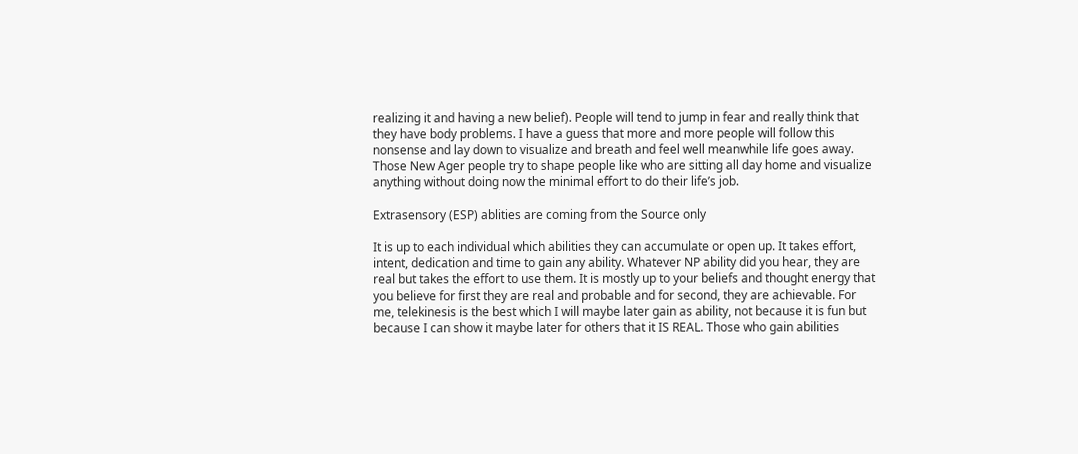realizing it and having a new belief). People will tend to jump in fear and really think that they have body problems. I have a guess that more and more people will follow this nonsense and lay down to visualize and breath and feel well meanwhile life goes away. Those New Ager people try to shape people like who are sitting all day home and visualize anything without doing now the minimal effort to do their life’s job.

Extrasensory (ESP) ablities are coming from the Source only

It is up to each individual which abilities they can accumulate or open up. It takes effort, intent, dedication and time to gain any ability. Whatever NP ability did you hear, they are real but takes the effort to use them. It is mostly up to your beliefs and thought energy that you believe for first they are real and probable and for second, they are achievable. For me, telekinesis is the best which I will maybe later gain as ability, not because it is fun but because I can show it maybe later for others that it IS REAL. Those who gain abilities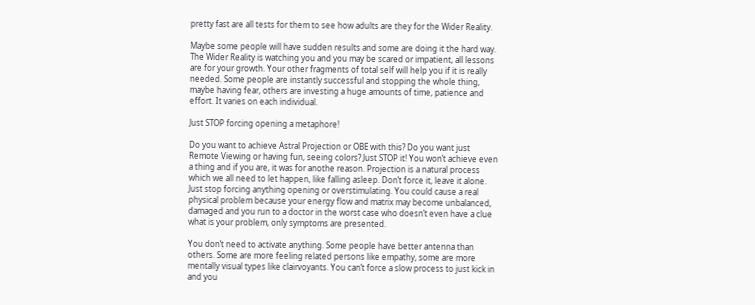pretty fast are all tests for them to see how adults are they for the Wider Reality.

Maybe some people will have sudden results and some are doing it the hard way. The Wider Reality is watching you and you may be scared or impatient, all lessons are for your growth. Your other fragments of total self will help you if it is really needed. Some people are instantly successful and stopping the whole thing, maybe having fear, others are investing a huge amounts of time, patience and effort. It varies on each individual.

Just STOP forcing opening a metaphore!

Do you want to achieve Astral Projection or OBE with this? Do you want just Remote Viewing or having fun, seeing colors? Just STOP it! You won’t achieve even a thing and if you are, it was for anothe reason. Projection is a natural process which we all need to let happen, like falling asleep. Don’t force it, leave it alone. Just stop forcing anything opening or overstimulating. You could cause a real physical problem because your energy flow and matrix may become unbalanced, damaged and you run to a doctor in the worst case who doesn’t even have a clue what is your problem, only symptoms are presented.

You don’t need to activate anything. Some people have better antenna than others. Some are more feeling related persons like empathy, some are more mentally visual types like clairvoyants. You can’t force a slow process to just kick in and you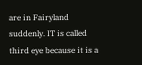are in Fairyland suddenly. IT is called third eye because it is a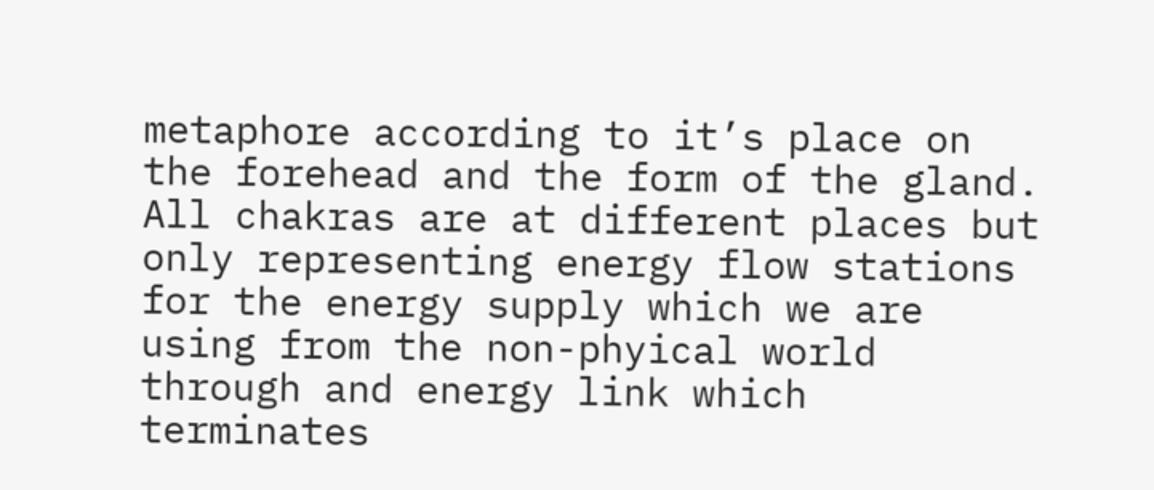metaphore according to it’s place on the forehead and the form of the gland. All chakras are at different places but only representing energy flow stations for the energy supply which we are using from the non-phyical world through and energy link which terminates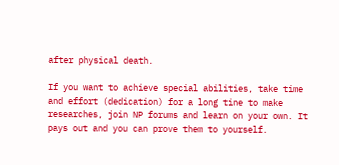after physical death.

If you want to achieve special abilities, take time and effort (dedication) for a long tine to make researches, join NP forums and learn on your own. It pays out and you can prove them to yourself.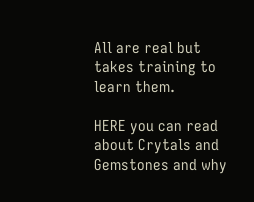All are real but takes training to learn them.

HERE you can read about Crytals and Gemstones and why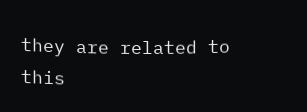they are related to this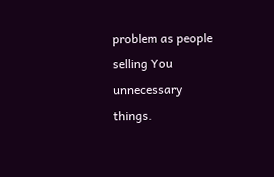problem as people selling You unnecessary things.